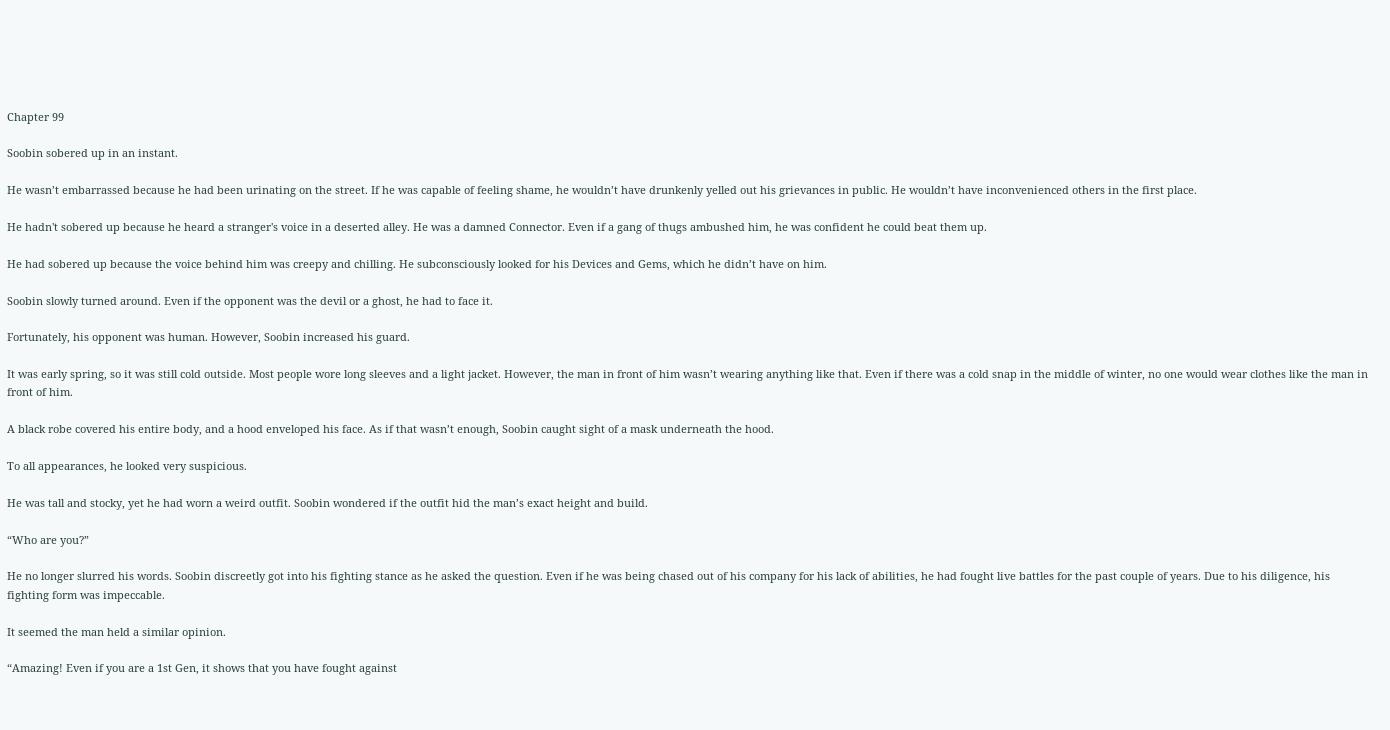Chapter 99

Soobin sobered up in an instant.

He wasn’t embarrassed because he had been urinating on the street. If he was capable of feeling shame, he wouldn’t have drunkenly yelled out his grievances in public. He wouldn’t have inconvenienced others in the first place.

He hadn't sobered up because he heard a stranger's voice in a deserted alley. He was a damned Connector. Even if a gang of thugs ambushed him, he was confident he could beat them up.

He had sobered up because the voice behind him was creepy and chilling. He subconsciously looked for his Devices and Gems, which he didn’t have on him.

Soobin slowly turned around. Even if the opponent was the devil or a ghost, he had to face it.

Fortunately, his opponent was human. However, Soobin increased his guard.

It was early spring, so it was still cold outside. Most people wore long sleeves and a light jacket. However, the man in front of him wasn’t wearing anything like that. Even if there was a cold snap in the middle of winter, no one would wear clothes like the man in front of him.

A black robe covered his entire body, and a hood enveloped his face. As if that wasn’t enough, Soobin caught sight of a mask underneath the hood.

To all appearances, he looked very suspicious.

He was tall and stocky, yet he had worn a weird outfit. Soobin wondered if the outfit hid the man’s exact height and build.

“Who are you?”

He no longer slurred his words. Soobin discreetly got into his fighting stance as he asked the question. Even if he was being chased out of his company for his lack of abilities, he had fought live battles for the past couple of years. Due to his diligence, his fighting form was impeccable.

It seemed the man held a similar opinion.

“Amazing! Even if you are a 1st Gen, it shows that you have fought against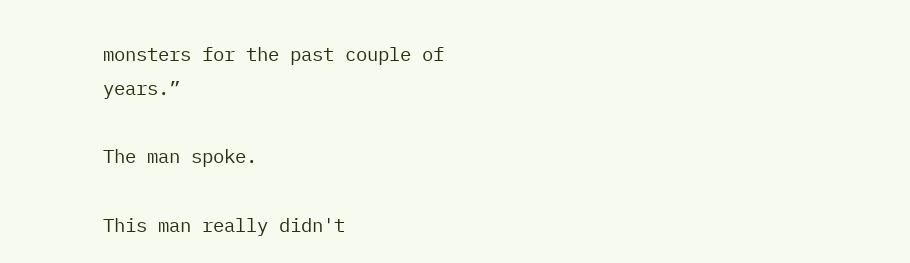monsters for the past couple of years.”

The man spoke.

This man really didn't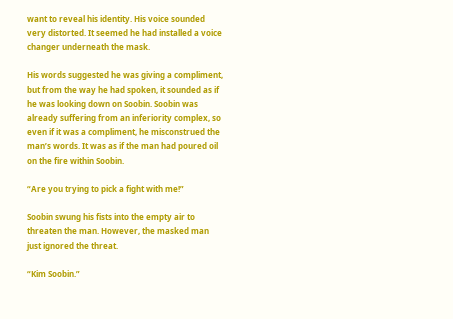want to reveal his identity. His voice sounded very distorted. It seemed he had installed a voice changer underneath the mask.

His words suggested he was giving a compliment, but from the way he had spoken, it sounded as if he was looking down on Soobin. Soobin was already suffering from an inferiority complex, so even if it was a compliment, he misconstrued the man’s words. It was as if the man had poured oil on the fire within Soobin.

“Are you trying to pick a fight with me!”

Soobin swung his fists into the empty air to threaten the man. However, the masked man just ignored the threat.

“Kim Soobin.”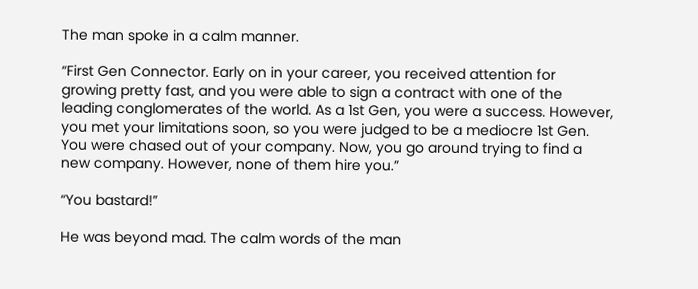The man spoke in a calm manner.

“First Gen Connector. Early on in your career, you received attention for growing pretty fast, and you were able to sign a contract with one of the leading conglomerates of the world. As a 1st Gen, you were a success. However, you met your limitations soon, so you were judged to be a mediocre 1st Gen. You were chased out of your company. Now, you go around trying to find a new company. However, none of them hire you.”

“You bastard!”

He was beyond mad. The calm words of the man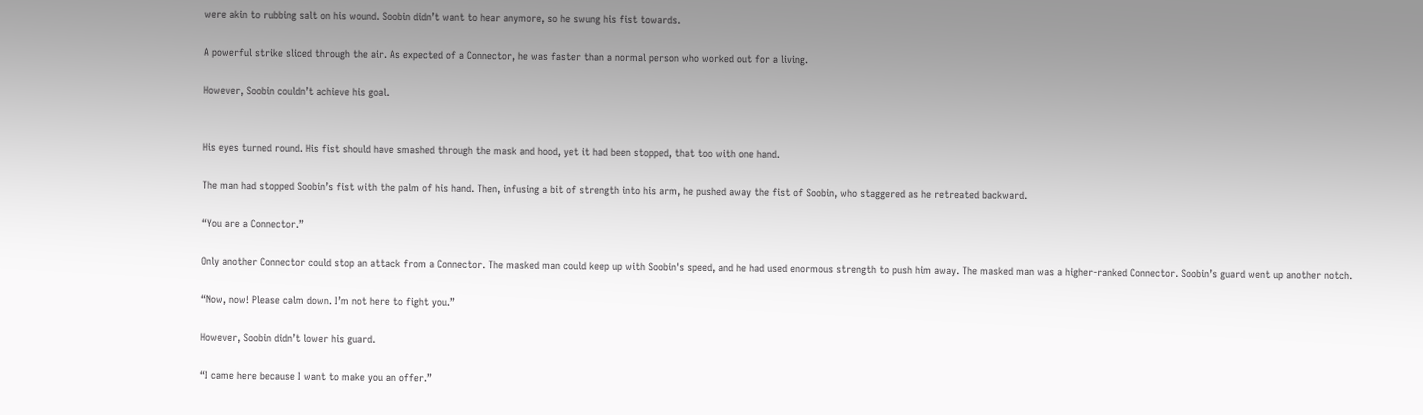were akin to rubbing salt on his wound. Soobin didn’t want to hear anymore, so he swung his fist towards.

A powerful strike sliced through the air. As expected of a Connector, he was faster than a normal person who worked out for a living.

However, Soobin couldn’t achieve his goal.


His eyes turned round. His fist should have smashed through the mask and hood, yet it had been stopped, that too with one hand.

The man had stopped Soobin’s fist with the palm of his hand. Then, infusing a bit of strength into his arm, he pushed away the fist of Soobin, who staggered as he retreated backward.

“You are a Connector.”

Only another Connector could stop an attack from a Connector. The masked man could keep up with Soobin's speed, and he had used enormous strength to push him away. The masked man was a higher-ranked Connector. Soobin’s guard went up another notch.

“Now, now! Please calm down. I’m not here to fight you.”

However, Soobin didn’t lower his guard.

“I came here because I want to make you an offer.”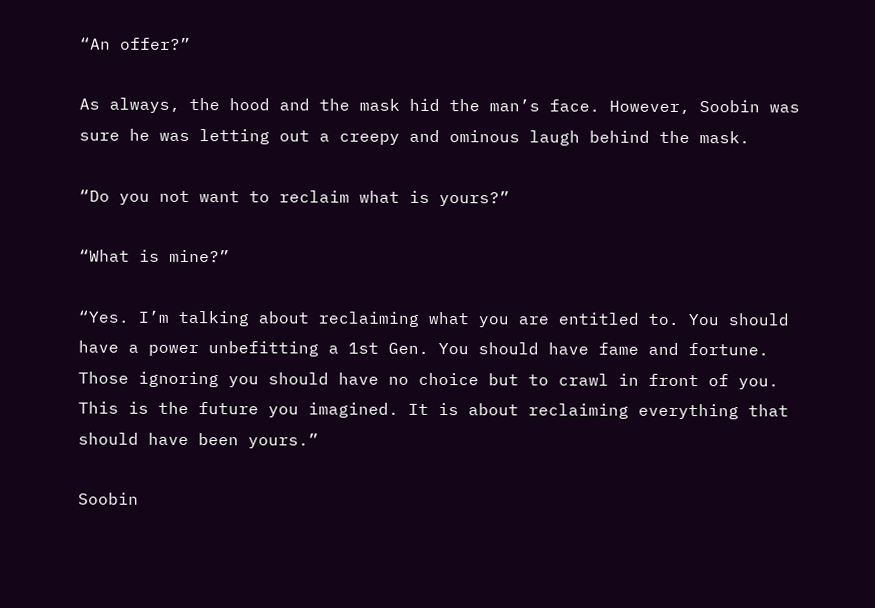“An offer?”

As always, the hood and the mask hid the man’s face. However, Soobin was sure he was letting out a creepy and ominous laugh behind the mask.

“Do you not want to reclaim what is yours?”

“What is mine?”

“Yes. I’m talking about reclaiming what you are entitled to. You should have a power unbefitting a 1st Gen. You should have fame and fortune. Those ignoring you should have no choice but to crawl in front of you. This is the future you imagined. It is about reclaiming everything that should have been yours.”

Soobin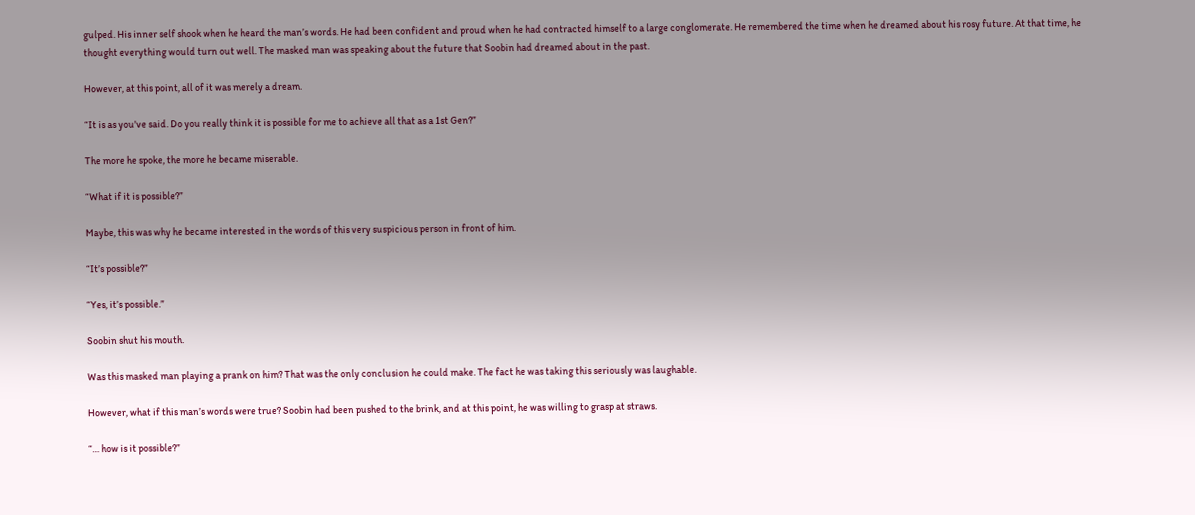gulped. His inner self shook when he heard the man’s words. He had been confident and proud when he had contracted himself to a large conglomerate. He remembered the time when he dreamed about his rosy future. At that time, he thought everything would turn out well. The masked man was speaking about the future that Soobin had dreamed about in the past.

However, at this point, all of it was merely a dream.

“It is as you've said. Do you really think it is possible for me to achieve all that as a 1st Gen?”

The more he spoke, the more he became miserable.

“What if it is possible?”

Maybe, this was why he became interested in the words of this very suspicious person in front of him.

“It’s possible?”

“Yes, it’s possible.”

Soobin shut his mouth.

Was this masked man playing a prank on him? That was the only conclusion he could make. The fact he was taking this seriously was laughable.

However, what if this man’s words were true? Soobin had been pushed to the brink, and at this point, he was willing to grasp at straws.

“… how is it possible?”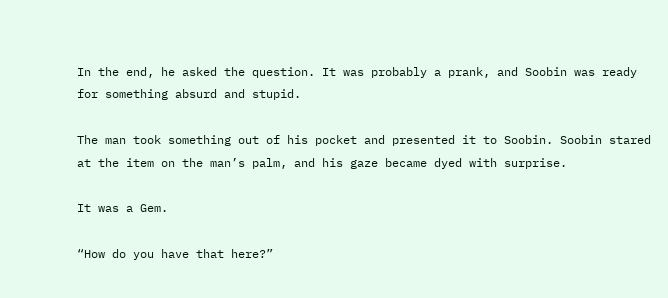In the end, he asked the question. It was probably a prank, and Soobin was ready for something absurd and stupid.

The man took something out of his pocket and presented it to Soobin. Soobin stared at the item on the man’s palm, and his gaze became dyed with surprise.

It was a Gem.

“How do you have that here?”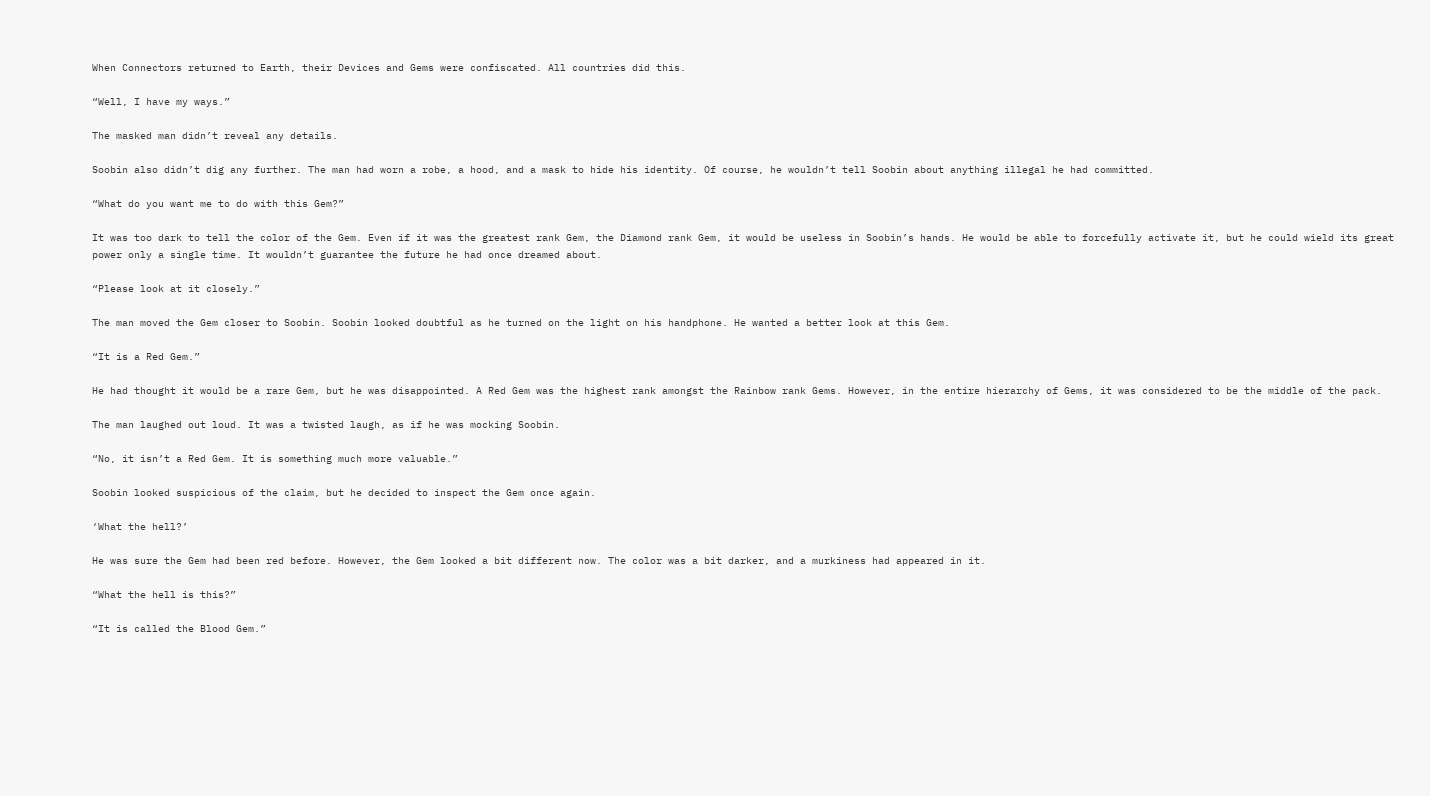When Connectors returned to Earth, their Devices and Gems were confiscated. All countries did this.

“Well, I have my ways.”

The masked man didn’t reveal any details.

Soobin also didn’t dig any further. The man had worn a robe, a hood, and a mask to hide his identity. Of course, he wouldn’t tell Soobin about anything illegal he had committed.

“What do you want me to do with this Gem?”

It was too dark to tell the color of the Gem. Even if it was the greatest rank Gem, the Diamond rank Gem, it would be useless in Soobin’s hands. He would be able to forcefully activate it, but he could wield its great power only a single time. It wouldn’t guarantee the future he had once dreamed about.

“Please look at it closely.”

The man moved the Gem closer to Soobin. Soobin looked doubtful as he turned on the light on his handphone. He wanted a better look at this Gem.

“It is a Red Gem.”

He had thought it would be a rare Gem, but he was disappointed. A Red Gem was the highest rank amongst the Rainbow rank Gems. However, in the entire hierarchy of Gems, it was considered to be the middle of the pack.

The man laughed out loud. It was a twisted laugh, as if he was mocking Soobin.

“No, it isn’t a Red Gem. It is something much more valuable.”

Soobin looked suspicious of the claim, but he decided to inspect the Gem once again.

‘What the hell?’

He was sure the Gem had been red before. However, the Gem looked a bit different now. The color was a bit darker, and a murkiness had appeared in it.

“What the hell is this?”

“It is called the Blood Gem.”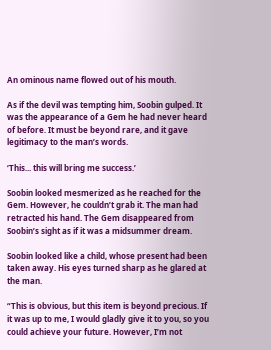An ominous name flowed out of his mouth.

As if the devil was tempting him, Soobin gulped. It was the appearance of a Gem he had never heard of before. It must be beyond rare, and it gave legitimacy to the man’s words.

‘This... this will bring me success.’

Soobin looked mesmerized as he reached for the Gem. However, he couldn’t grab it. The man had retracted his hand. The Gem disappeared from Soobin’s sight as if it was a midsummer dream.

Soobin looked like a child, whose present had been taken away. His eyes turned sharp as he glared at the man.

“This is obvious, but this item is beyond precious. If it was up to me, I would gladly give it to you, so you could achieve your future. However, I’m not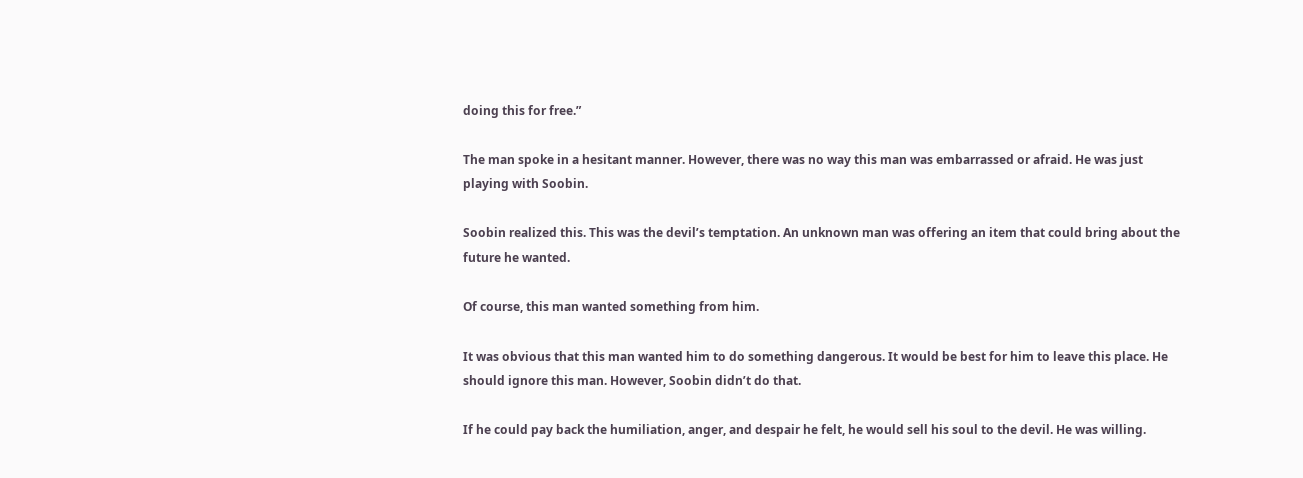doing this for free.”

The man spoke in a hesitant manner. However, there was no way this man was embarrassed or afraid. He was just playing with Soobin.

Soobin realized this. This was the devil’s temptation. An unknown man was offering an item that could bring about the future he wanted.

Of course, this man wanted something from him.

It was obvious that this man wanted him to do something dangerous. It would be best for him to leave this place. He should ignore this man. However, Soobin didn’t do that.

If he could pay back the humiliation, anger, and despair he felt, he would sell his soul to the devil. He was willing.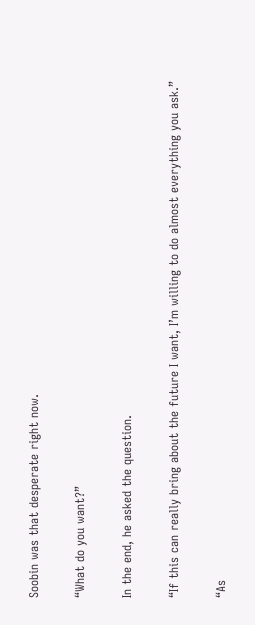Soobin was that desperate right now.

“What do you want?”

In the end, he asked the question.

“If this can really bring about the future I want, I’m willing to do almost everything you ask.”

“As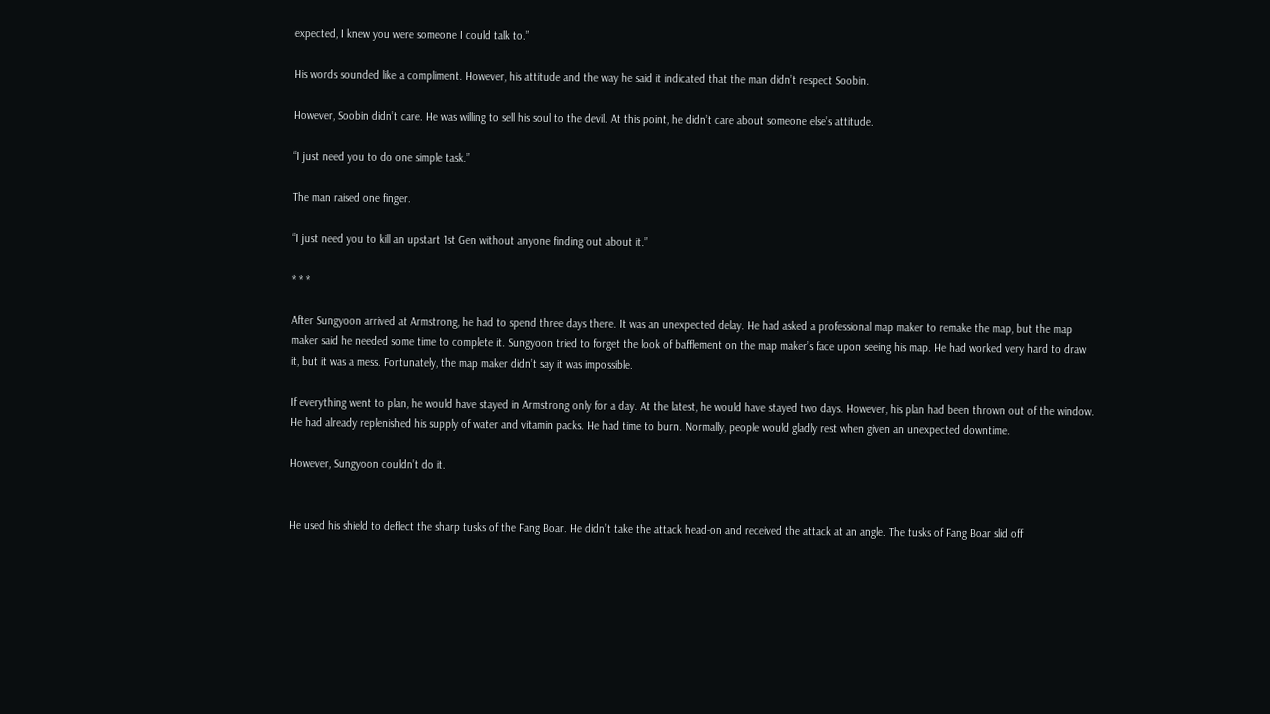expected, I knew you were someone I could talk to.”

His words sounded like a compliment. However, his attitude and the way he said it indicated that the man didn’t respect Soobin.

However, Soobin didn’t care. He was willing to sell his soul to the devil. At this point, he didn’t care about someone else’s attitude.

“I just need you to do one simple task.”

The man raised one finger.

“I just need you to kill an upstart 1st Gen without anyone finding out about it.”

* * *

After Sungyoon arrived at Armstrong, he had to spend three days there. It was an unexpected delay. He had asked a professional map maker to remake the map, but the map maker said he needed some time to complete it. Sungyoon tried to forget the look of bafflement on the map maker’s face upon seeing his map. He had worked very hard to draw it, but it was a mess. Fortunately, the map maker didn’t say it was impossible.

If everything went to plan, he would have stayed in Armstrong only for a day. At the latest, he would have stayed two days. However, his plan had been thrown out of the window. He had already replenished his supply of water and vitamin packs. He had time to burn. Normally, people would gladly rest when given an unexpected downtime.

However, Sungyoon couldn’t do it.


He used his shield to deflect the sharp tusks of the Fang Boar. He didn’t take the attack head-on and received the attack at an angle. The tusks of Fang Boar slid off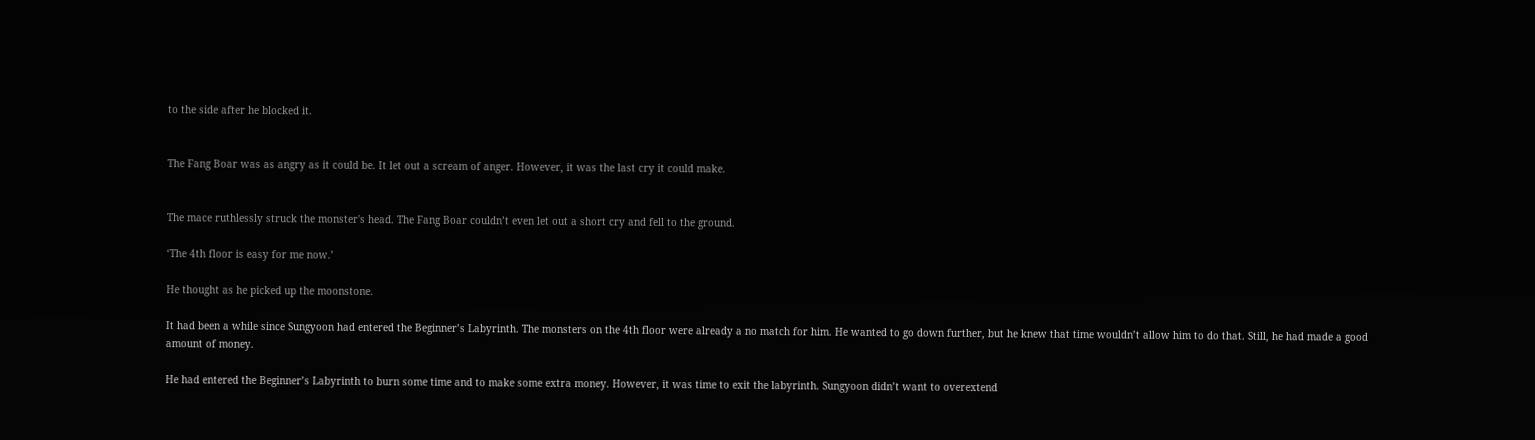to the side after he blocked it.


The Fang Boar was as angry as it could be. It let out a scream of anger. However, it was the last cry it could make.


The mace ruthlessly struck the monster's head. The Fang Boar couldn’t even let out a short cry and fell to the ground.

‘The 4th floor is easy for me now.’

He thought as he picked up the moonstone.

It had been a while since Sungyoon had entered the Beginner’s Labyrinth. The monsters on the 4th floor were already a no match for him. He wanted to go down further, but he knew that time wouldn’t allow him to do that. Still, he had made a good amount of money.

He had entered the Beginner’s Labyrinth to burn some time and to make some extra money. However, it was time to exit the labyrinth. Sungyoon didn’t want to overextend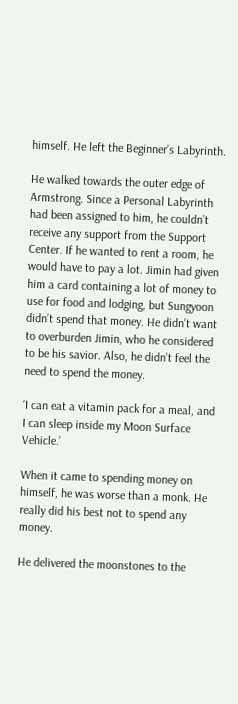himself. He left the Beginner’s Labyrinth.

He walked towards the outer edge of Armstrong. Since a Personal Labyrinth had been assigned to him, he couldn’t receive any support from the Support Center. If he wanted to rent a room, he would have to pay a lot. Jimin had given him a card containing a lot of money to use for food and lodging, but Sungyoon didn’t spend that money. He didn’t want to overburden Jimin, who he considered to be his savior. Also, he didn’t feel the need to spend the money.

‘I can eat a vitamin pack for a meal, and I can sleep inside my Moon Surface Vehicle.’

When it came to spending money on himself, he was worse than a monk. He really did his best not to spend any money.

He delivered the moonstones to the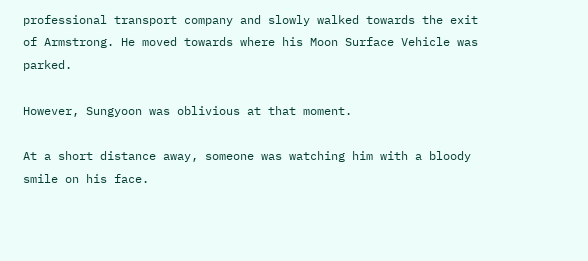professional transport company and slowly walked towards the exit of Armstrong. He moved towards where his Moon Surface Vehicle was parked.

However, Sungyoon was oblivious at that moment.

At a short distance away, someone was watching him with a bloody smile on his face.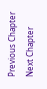Previous Chapter Next Chapter